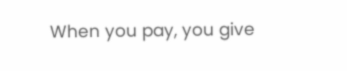When you pay, you give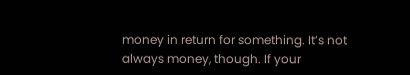money in return for something. It’s not always money, though. If your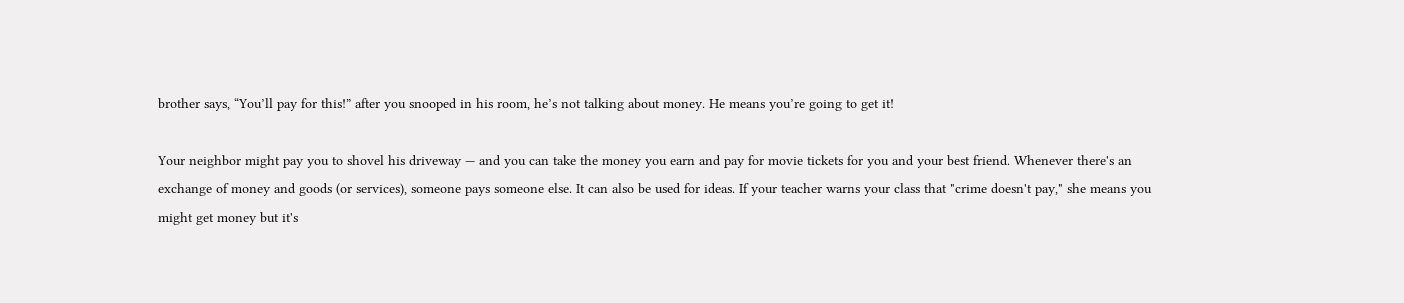brother says, “You’ll pay for this!” after you snooped in his room, he’s not talking about money. He means you’re going to get it!

Your neighbor might pay you to shovel his driveway — and you can take the money you earn and pay for movie tickets for you and your best friend. Whenever there's an exchange of money and goods (or services), someone pays someone else. It can also be used for ideas. If your teacher warns your class that "crime doesn't pay," she means you might get money but it's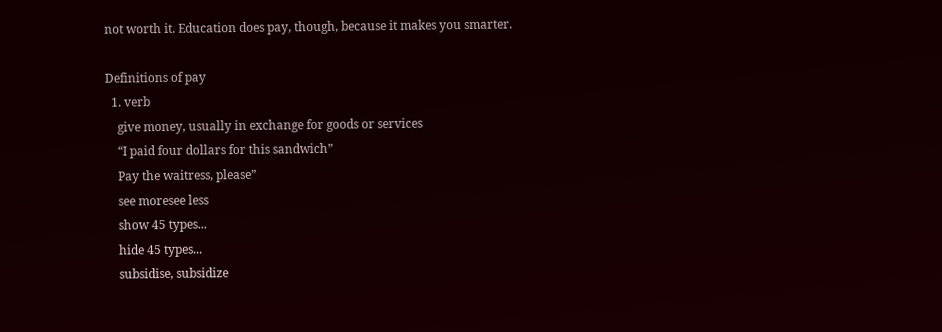not worth it. Education does pay, though, because it makes you smarter.

Definitions of pay
  1. verb
    give money, usually in exchange for goods or services
    “I paid four dollars for this sandwich”
    Pay the waitress, please”
    see moresee less
    show 45 types...
    hide 45 types...
    subsidise, subsidize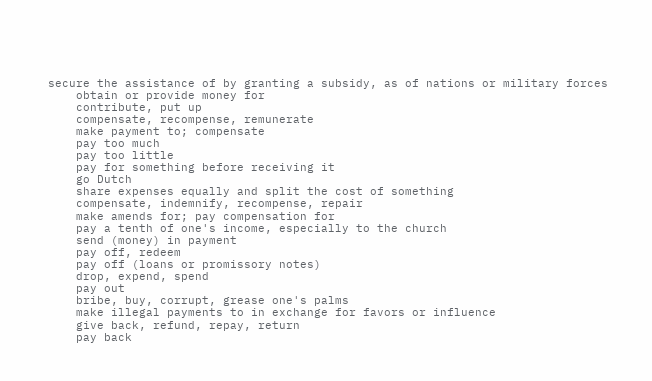secure the assistance of by granting a subsidy, as of nations or military forces
    obtain or provide money for
    contribute, put up
    compensate, recompense, remunerate
    make payment to; compensate
    pay too much
    pay too little
    pay for something before receiving it
    go Dutch
    share expenses equally and split the cost of something
    compensate, indemnify, recompense, repair
    make amends for; pay compensation for
    pay a tenth of one's income, especially to the church
    send (money) in payment
    pay off, redeem
    pay off (loans or promissory notes)
    drop, expend, spend
    pay out
    bribe, buy, corrupt, grease one's palms
    make illegal payments to in exchange for favors or influence
    give back, refund, repay, return
    pay back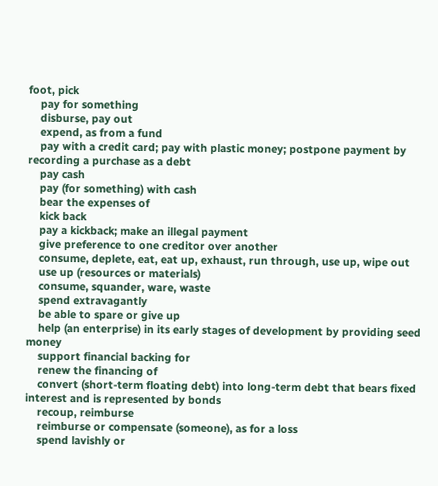foot, pick
    pay for something
    disburse, pay out
    expend, as from a fund
    pay with a credit card; pay with plastic money; postpone payment by recording a purchase as a debt
    pay cash
    pay (for something) with cash
    bear the expenses of
    kick back
    pay a kickback; make an illegal payment
    give preference to one creditor over another
    consume, deplete, eat, eat up, exhaust, run through, use up, wipe out
    use up (resources or materials)
    consume, squander, ware, waste
    spend extravagantly
    be able to spare or give up
    help (an enterprise) in its early stages of development by providing seed money
    support financial backing for
    renew the financing of
    convert (short-term floating debt) into long-term debt that bears fixed interest and is represented by bonds
    recoup, reimburse
    reimburse or compensate (someone), as for a loss
    spend lavishly or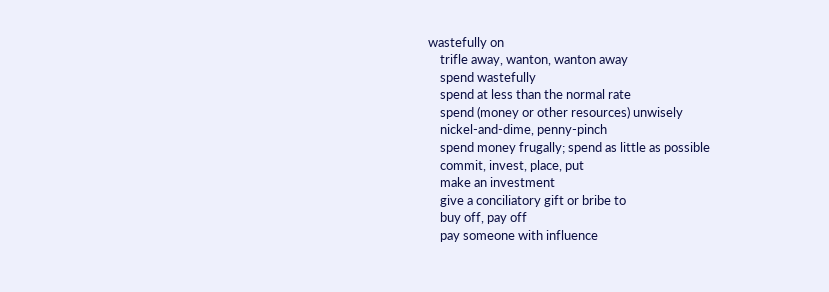wastefully on
    trifle away, wanton, wanton away
    spend wastefully
    spend at less than the normal rate
    spend (money or other resources) unwisely
    nickel-and-dime, penny-pinch
    spend money frugally; spend as little as possible
    commit, invest, place, put
    make an investment
    give a conciliatory gift or bribe to
    buy off, pay off
    pay someone with influence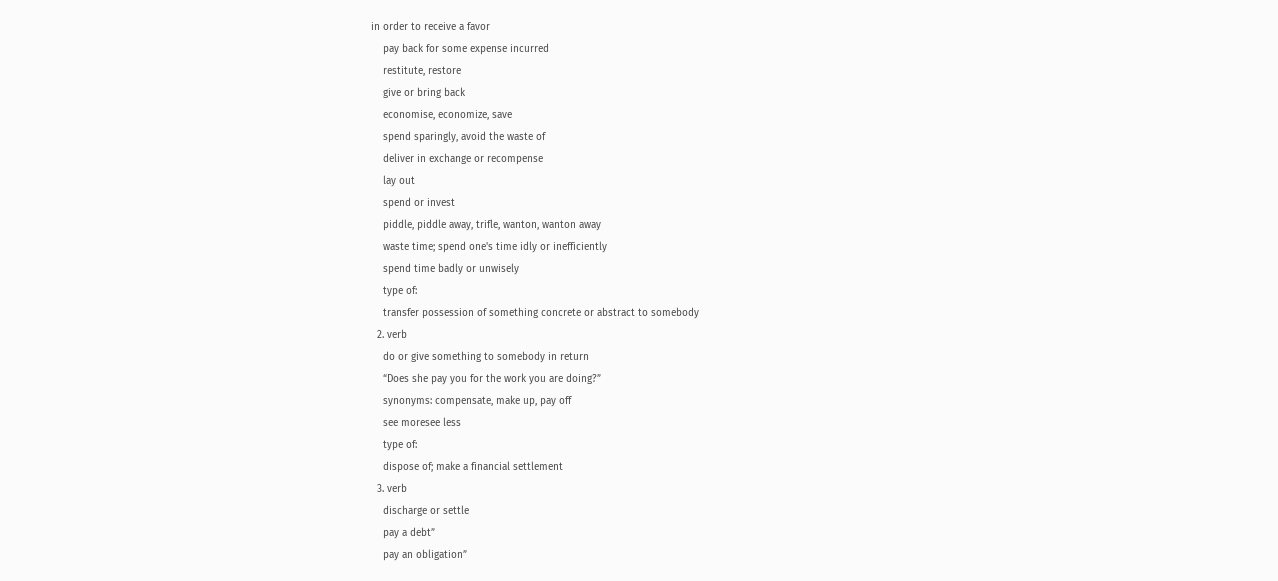in order to receive a favor
    pay back for some expense incurred
    restitute, restore
    give or bring back
    economise, economize, save
    spend sparingly, avoid the waste of
    deliver in exchange or recompense
    lay out
    spend or invest
    piddle, piddle away, trifle, wanton, wanton away
    waste time; spend one's time idly or inefficiently
    spend time badly or unwisely
    type of:
    transfer possession of something concrete or abstract to somebody
  2. verb
    do or give something to somebody in return
    “Does she pay you for the work you are doing?”
    synonyms: compensate, make up, pay off
    see moresee less
    type of:
    dispose of; make a financial settlement
  3. verb
    discharge or settle
    pay a debt”
    pay an obligation”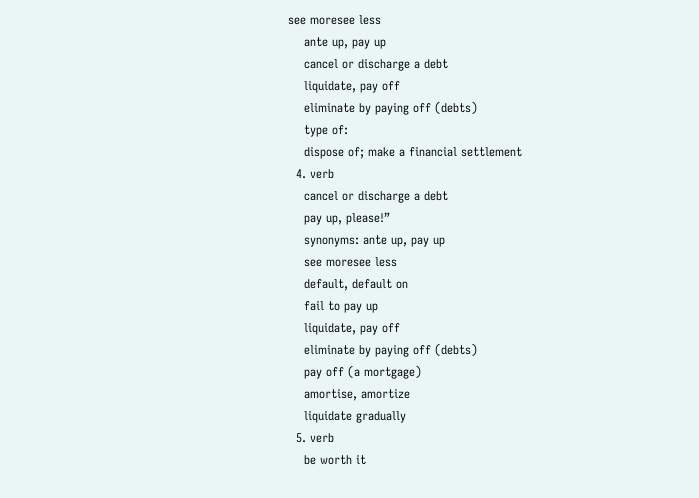see moresee less
    ante up, pay up
    cancel or discharge a debt
    liquidate, pay off
    eliminate by paying off (debts)
    type of:
    dispose of; make a financial settlement
  4. verb
    cancel or discharge a debt
    pay up, please!”
    synonyms: ante up, pay up
    see moresee less
    default, default on
    fail to pay up
    liquidate, pay off
    eliminate by paying off (debts)
    pay off (a mortgage)
    amortise, amortize
    liquidate gradually
  5. verb
    be worth it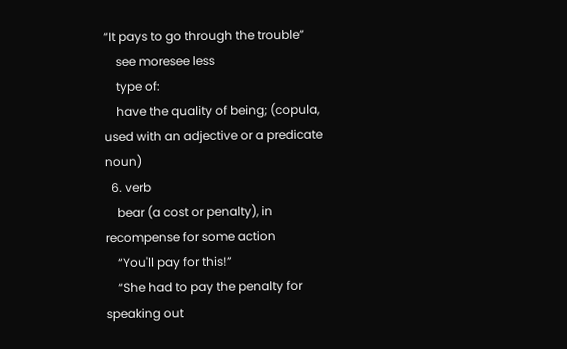“It pays to go through the trouble”
    see moresee less
    type of:
    have the quality of being; (copula, used with an adjective or a predicate noun)
  6. verb
    bear (a cost or penalty), in recompense for some action
    “You'll pay for this!”
    “She had to pay the penalty for speaking out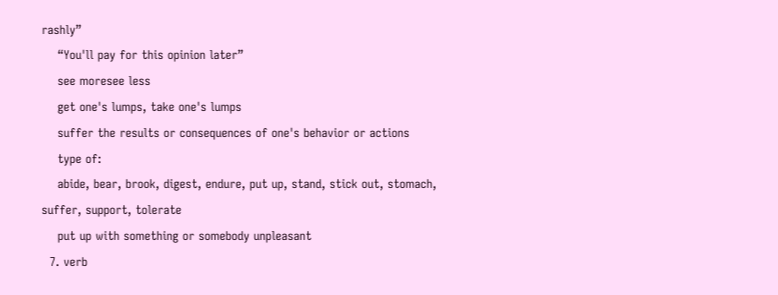rashly”
    “You'll pay for this opinion later”
    see moresee less
    get one's lumps, take one's lumps
    suffer the results or consequences of one's behavior or actions
    type of:
    abide, bear, brook, digest, endure, put up, stand, stick out, stomach, suffer, support, tolerate
    put up with something or somebody unpleasant
  7. verb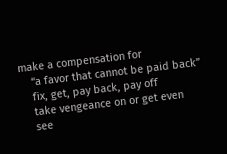make a compensation for
    “a favor that cannot be paid back”
    fix, get, pay back, pay off
    take vengeance on or get even
    see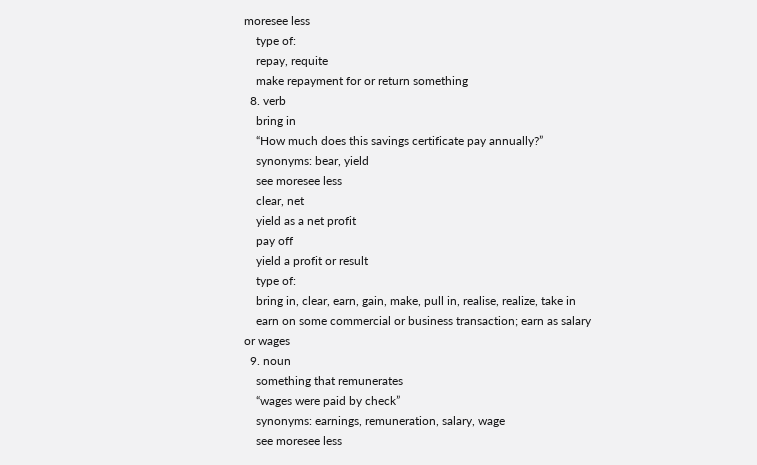moresee less
    type of:
    repay, requite
    make repayment for or return something
  8. verb
    bring in
    “How much does this savings certificate pay annually?”
    synonyms: bear, yield
    see moresee less
    clear, net
    yield as a net profit
    pay off
    yield a profit or result
    type of:
    bring in, clear, earn, gain, make, pull in, realise, realize, take in
    earn on some commercial or business transaction; earn as salary or wages
  9. noun
    something that remunerates
    “wages were paid by check”
    synonyms: earnings, remuneration, salary, wage
    see moresee less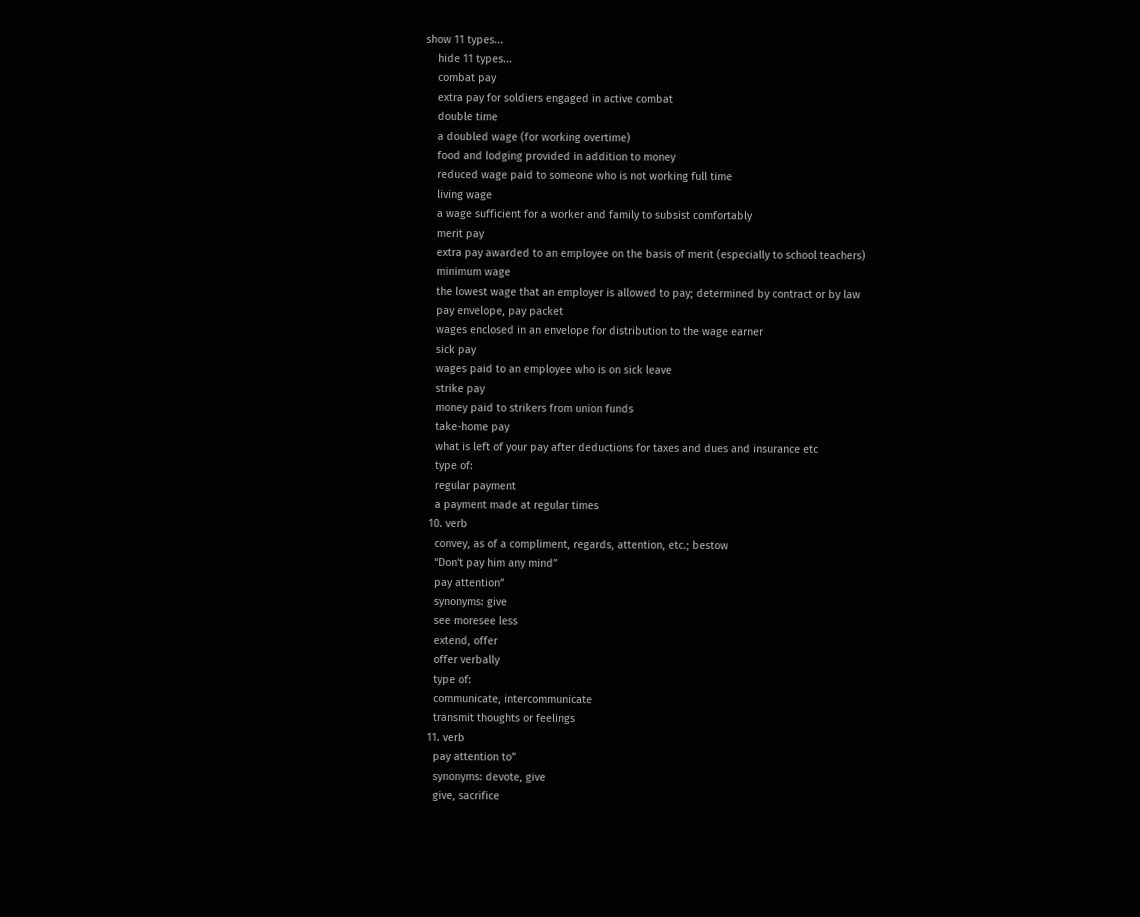show 11 types...
    hide 11 types...
    combat pay
    extra pay for soldiers engaged in active combat
    double time
    a doubled wage (for working overtime)
    food and lodging provided in addition to money
    reduced wage paid to someone who is not working full time
    living wage
    a wage sufficient for a worker and family to subsist comfortably
    merit pay
    extra pay awarded to an employee on the basis of merit (especially to school teachers)
    minimum wage
    the lowest wage that an employer is allowed to pay; determined by contract or by law
    pay envelope, pay packet
    wages enclosed in an envelope for distribution to the wage earner
    sick pay
    wages paid to an employee who is on sick leave
    strike pay
    money paid to strikers from union funds
    take-home pay
    what is left of your pay after deductions for taxes and dues and insurance etc
    type of:
    regular payment
    a payment made at regular times
  10. verb
    convey, as of a compliment, regards, attention, etc.; bestow
    “Don't pay him any mind”
    pay attention”
    synonyms: give
    see moresee less
    extend, offer
    offer verbally
    type of:
    communicate, intercommunicate
    transmit thoughts or feelings
  11. verb
    pay attention to”
    synonyms: devote, give
    give, sacrifice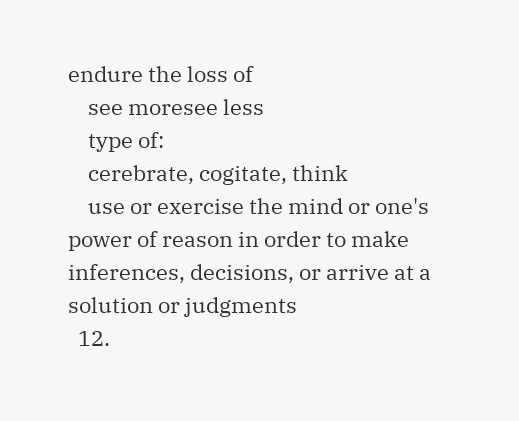endure the loss of
    see moresee less
    type of:
    cerebrate, cogitate, think
    use or exercise the mind or one's power of reason in order to make inferences, decisions, or arrive at a solution or judgments
  12.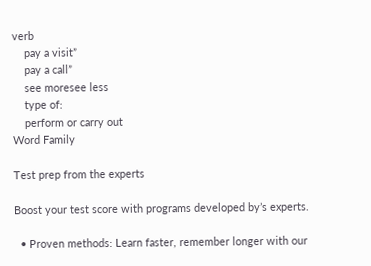verb
    pay a visit”
    pay a call”
    see moresee less
    type of:
    perform or carry out
Word Family

Test prep from the experts

Boost your test score with programs developed by’s experts.

  • Proven methods: Learn faster, remember longer with our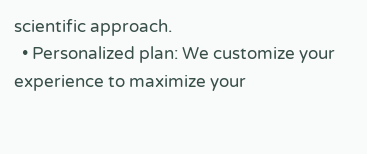scientific approach.
  • Personalized plan: We customize your experience to maximize your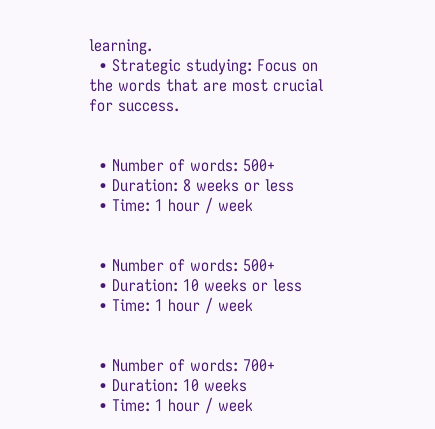learning.
  • Strategic studying: Focus on the words that are most crucial for success.


  • Number of words: 500+
  • Duration: 8 weeks or less
  • Time: 1 hour / week


  • Number of words: 500+
  • Duration: 10 weeks or less
  • Time: 1 hour / week


  • Number of words: 700+
  • Duration: 10 weeks
  • Time: 1 hour / week